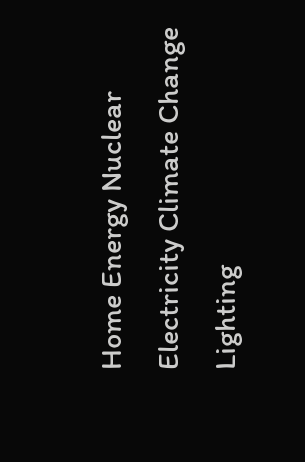Home Energy Nuclear Electricity Climate Change Lighting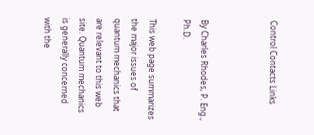Control Contacts Links



By Charles Rhodes, P. Eng., Ph.D.

This web page summarizes the major issues of quantum mechanics that are relevant to this web site. Quantum mechanics is generally concerned with the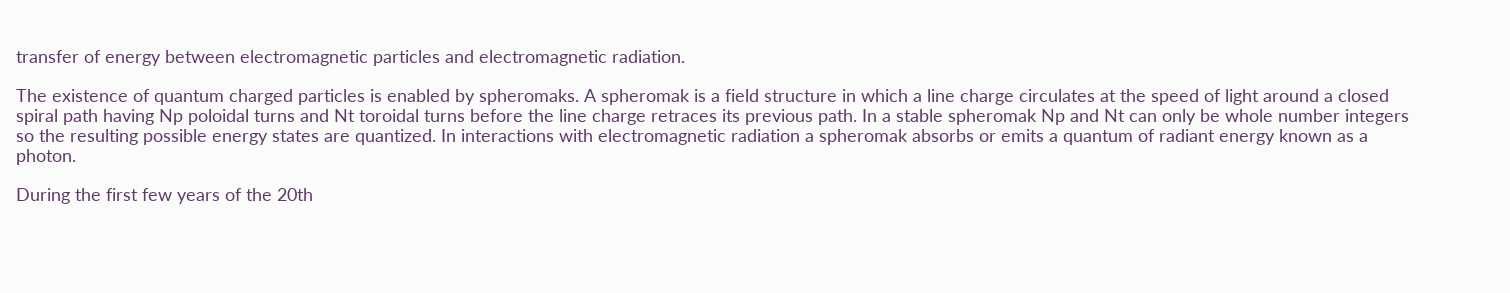transfer of energy between electromagnetic particles and electromagnetic radiation.

The existence of quantum charged particles is enabled by spheromaks. A spheromak is a field structure in which a line charge circulates at the speed of light around a closed spiral path having Np poloidal turns and Nt toroidal turns before the line charge retraces its previous path. In a stable spheromak Np and Nt can only be whole number integers so the resulting possible energy states are quantized. In interactions with electromagnetic radiation a spheromak absorbs or emits a quantum of radiant energy known as a photon.

During the first few years of the 20th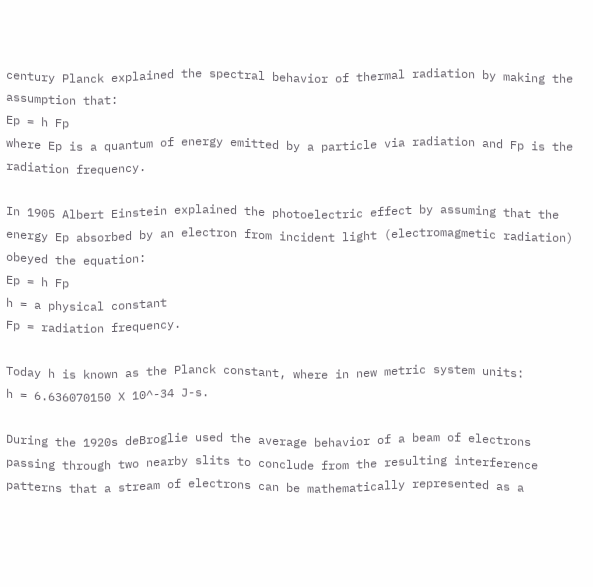century Planck explained the spectral behavior of thermal radiation by making the assumption that:
Ep = h Fp
where Ep is a quantum of energy emitted by a particle via radiation and Fp is the radiation frequency.

In 1905 Albert Einstein explained the photoelectric effect by assuming that the energy Ep absorbed by an electron from incident light (electromagmetic radiation) obeyed the equation:
Ep = h Fp
h = a physical constant
Fp = radiation frequency.

Today h is known as the Planck constant, where in new metric system units:
h = 6.636070150 X 10^-34 J-s.

During the 1920s deBroglie used the average behavior of a beam of electrons passing through two nearby slits to conclude from the resulting interference patterns that a stream of electrons can be mathematically represented as a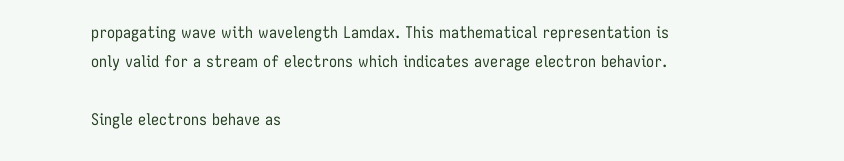propagating wave with wavelength Lamdax. This mathematical representation is only valid for a stream of electrons which indicates average electron behavior.

Single electrons behave as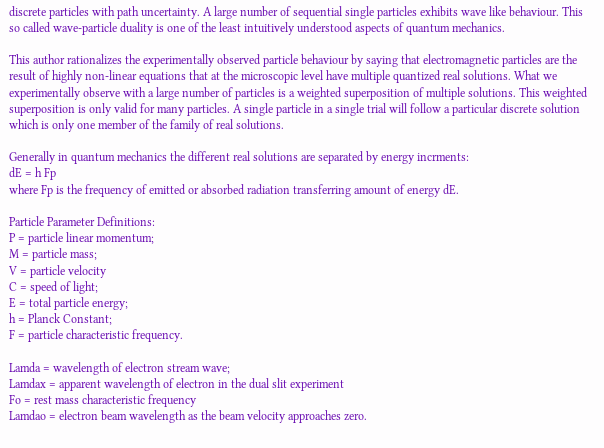discrete particles with path uncertainty. A large number of sequential single particles exhibits wave like behaviour. This so called wave-particle duality is one of the least intuitively understood aspects of quantum mechanics.

This author rationalizes the experimentally observed particle behaviour by saying that electromagnetic particles are the result of highly non-linear equations that at the microscopic level have multiple quantized real solutions. What we experimentally observe with a large number of particles is a weighted superposition of multiple solutions. This weighted superposition is only valid for many particles. A single particle in a single trial will follow a particular discrete solution which is only one member of the family of real solutions.

Generally in quantum mechanics the different real solutions are separated by energy incrments:
dE = h Fp
where Fp is the frequency of emitted or absorbed radiation transferring amount of energy dE.

Particle Parameter Definitions:
P = particle linear momentum;
M = particle mass;
V = particle velocity
C = speed of light;
E = total particle energy;
h = Planck Constant;
F = particle characteristic frequency.

Lamda = wavelength of electron stream wave;
Lamdax = apparent wavelength of electron in the dual slit experiment
Fo = rest mass characteristic frequency
Lamdao = electron beam wavelength as the beam velocity approaches zero.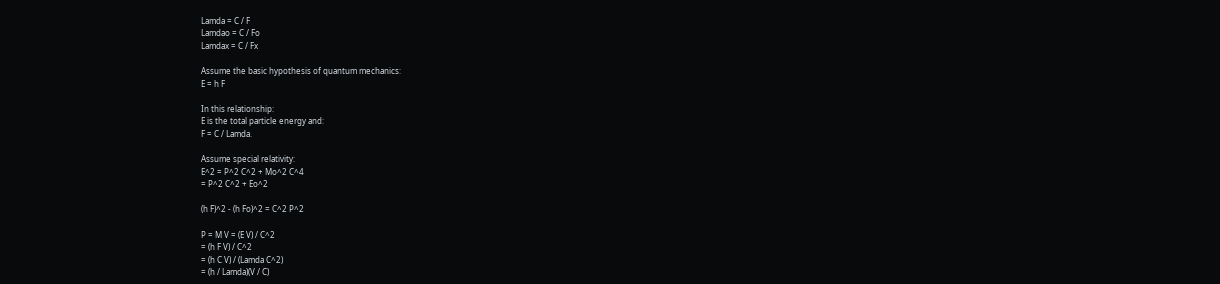Lamda = C / F
Lamdao = C / Fo
Lamdax = C / Fx

Assume the basic hypothesis of quantum mechanics:
E = h F

In this relationship:
E is the total particle energy and:
F = C / Lamda.

Assume special relativity:
E^2 = P^2 C^2 + Mo^2 C^4
= P^2 C^2 + Eo^2

(h F)^2 - (h Fo)^2 = C^2 P^2

P = M V = (E V) / C^2
= (h F V) / C^2
= (h C V) / (Lamda C^2)
= (h / Lamda)(V / C)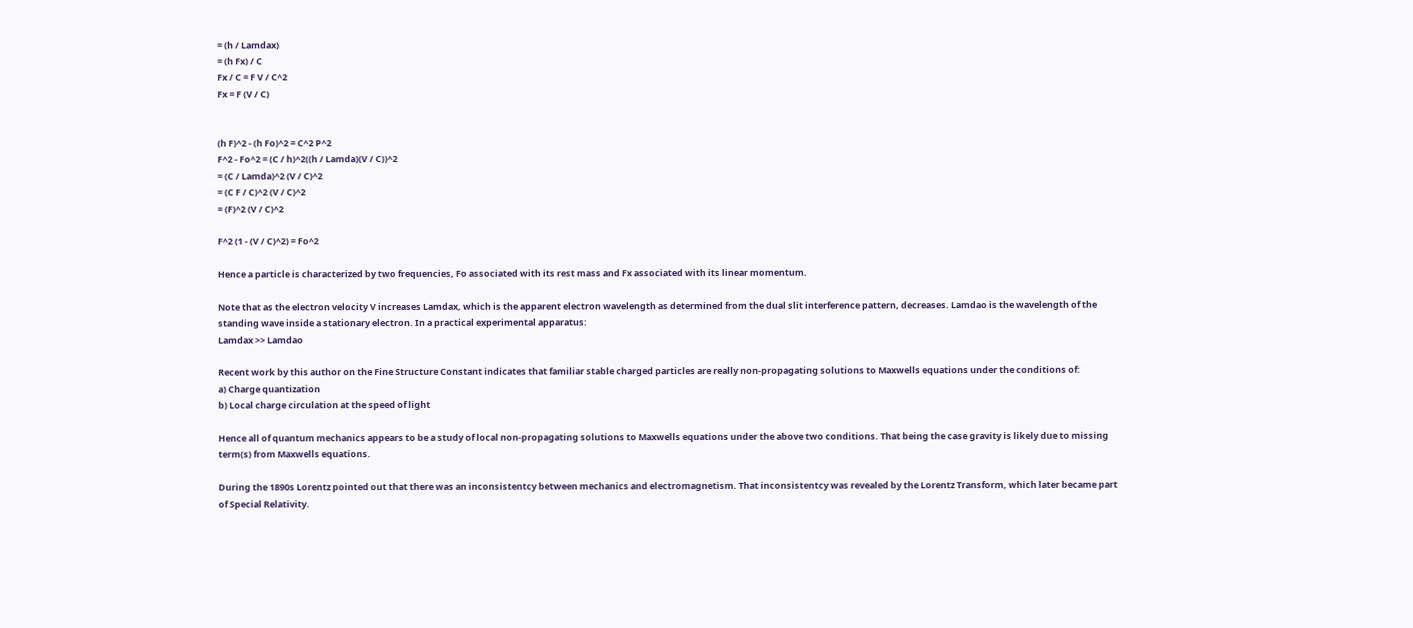= (h / Lamdax)
= (h Fx) / C
Fx / C = F V / C^2
Fx = F (V / C)


(h F)^2 - (h Fo)^2 = C^2 P^2
F^2 - Fo^2 = (C / h)^2((h / Lamda)(V / C))^2
= (C / Lamda)^2 (V / C)^2
= (C F / C)^2 (V / C)^2
= (F)^2 (V / C)^2

F^2 (1 - (V / C)^2) = Fo^2

Hence a particle is characterized by two frequencies, Fo associated with its rest mass and Fx associated with its linear momentum.

Note that as the electron velocity V increases Lamdax, which is the apparent electron wavelength as determined from the dual slit interference pattern, decreases. Lamdao is the wavelength of the standing wave inside a stationary electron. In a practical experimental apparatus:
Lamdax >> Lamdao

Recent work by this author on the Fine Structure Constant indicates that familiar stable charged particles are really non-propagating solutions to Maxwells equations under the conditions of:
a) Charge quantization
b) Local charge circulation at the speed of light

Hence all of quantum mechanics appears to be a study of local non-propagating solutions to Maxwells equations under the above two conditions. That being the case gravity is likely due to missing term(s) from Maxwells equations.

During the 1890s Lorentz pointed out that there was an inconsistentcy between mechanics and electromagnetism. That inconsistentcy was revealed by the Lorentz Transform, which later became part of Special Relativity.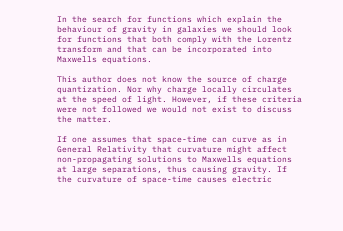In the search for functions which explain the behaviour of gravity in galaxies we should look for functions that both comply with the Lorentz transform and that can be incorporated into Maxwells equations.

This author does not know the source of charge quantization. Nor why charge locally circulates at the speed of light. However, if these criteria were not followed we would not exist to discuss the matter.

If one assumes that space-time can curve as in General Relativity that curvature might affect non-propagating solutions to Maxwells equations at large separations, thus causing gravity. If the curvature of space-time causes electric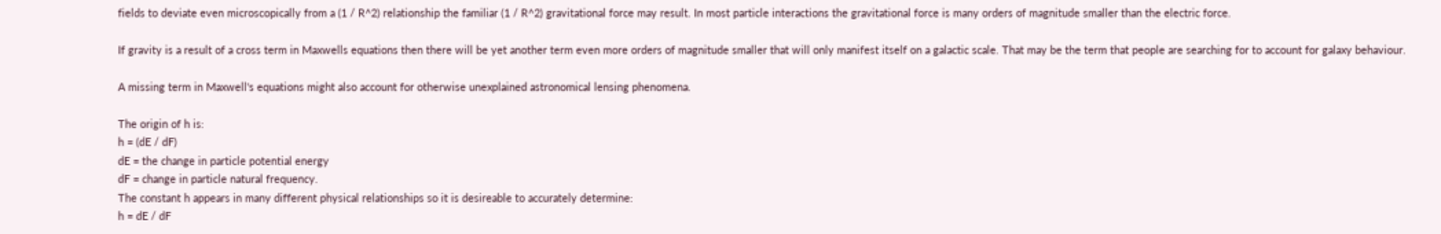fields to deviate even microscopically from a (1 / R^2) relationship the familiar (1 / R^2) gravitational force may result. In most particle interactions the gravitational force is many orders of magnitude smaller than the electric force.

If gravity is a result of a cross term in Maxwells equations then there will be yet another term even more orders of magnitude smaller that will only manifest itself on a galactic scale. That may be the term that people are searching for to account for galaxy behaviour.

A missing term in Maxwell's equations might also account for otherwise unexplained astronomical lensing phenomena.

The origin of h is:
h = (dE / dF)
dE = the change in particle potential energy
dF = change in particle natural frequency.
The constant h appears in many different physical relationships so it is desireable to accurately determine:
h = dE / dF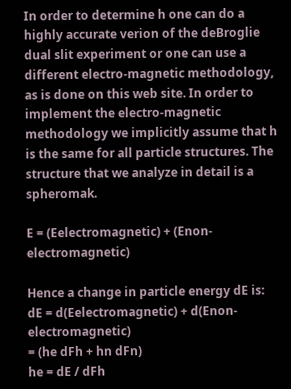In order to determine h one can do a highly accurate verion of the deBroglie dual slit experiment or one can use a different electro-magnetic methodology, as is done on this web site. In order to implement the electro-magnetic methodology we implicitly assume that h is the same for all particle structures. The structure that we analyze in detail is a spheromak.

E = (Eelectromagnetic) + (Enon-electromagnetic)

Hence a change in particle energy dE is:
dE = d(Eelectromagnetic) + d(Enon-electromagnetic)
= (he dFh + hn dFn)
he = dE / dFh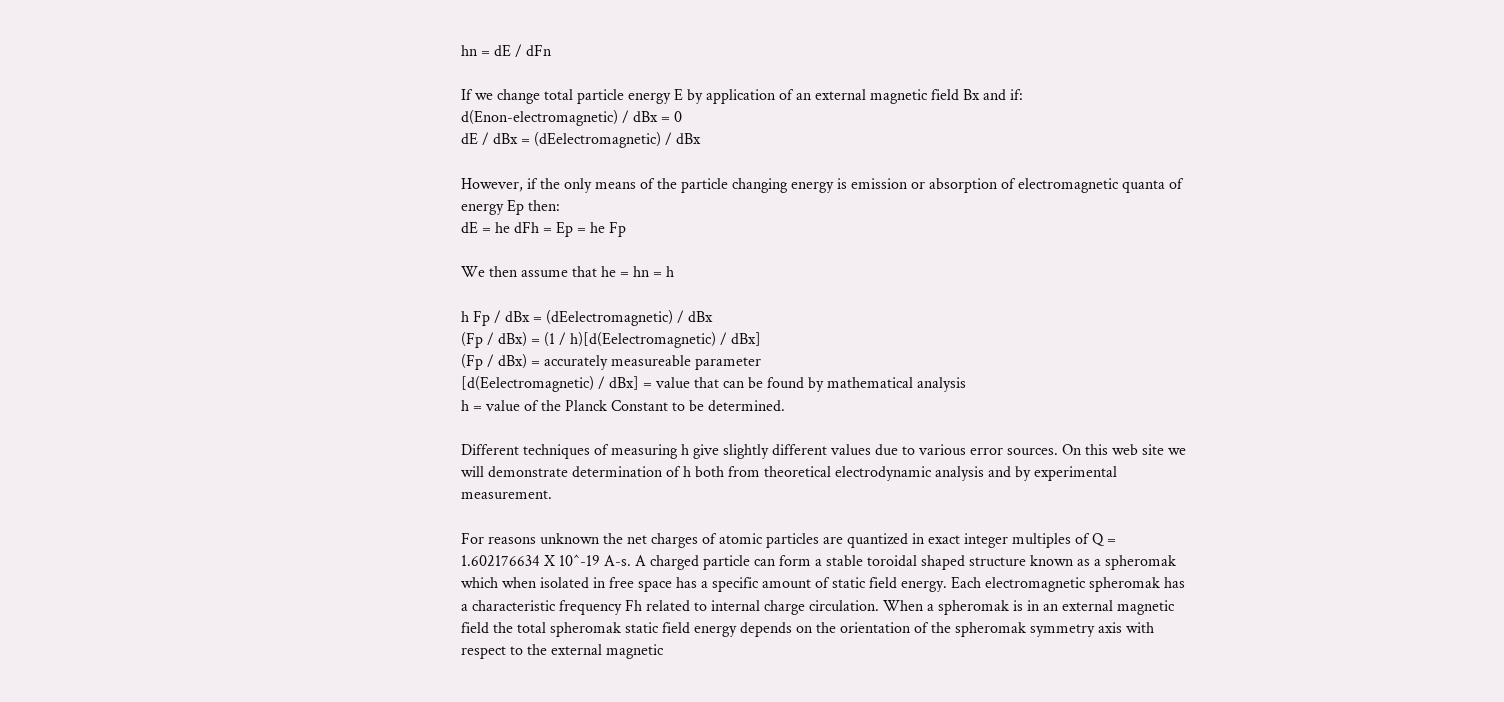hn = dE / dFn

If we change total particle energy E by application of an external magnetic field Bx and if:
d(Enon-electromagnetic) / dBx = 0
dE / dBx = (dEelectromagnetic) / dBx

However, if the only means of the particle changing energy is emission or absorption of electromagnetic quanta of energy Ep then:
dE = he dFh = Ep = he Fp

We then assume that he = hn = h

h Fp / dBx = (dEelectromagnetic) / dBx
(Fp / dBx) = (1 / h)[d(Eelectromagnetic) / dBx]
(Fp / dBx) = accurately measureable parameter
[d(Eelectromagnetic) / dBx] = value that can be found by mathematical analysis
h = value of the Planck Constant to be determined.

Different techniques of measuring h give slightly different values due to various error sources. On this web site we will demonstrate determination of h both from theoretical electrodynamic analysis and by experimental measurement.

For reasons unknown the net charges of atomic particles are quantized in exact integer multiples of Q = 1.602176634 X 10^-19 A-s. A charged particle can form a stable toroidal shaped structure known as a spheromak which when isolated in free space has a specific amount of static field energy. Each electromagnetic spheromak has a characteristic frequency Fh related to internal charge circulation. When a spheromak is in an external magnetic field the total spheromak static field energy depends on the orientation of the spheromak symmetry axis with respect to the external magnetic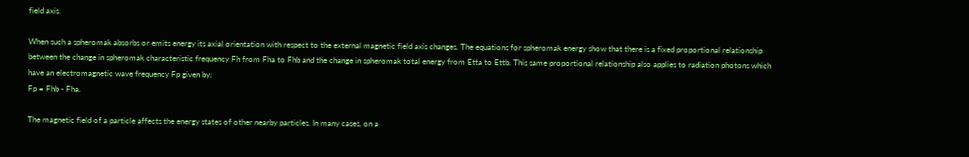field axis.

When such a spheromak absorbs or emits energy its axial orientation with respect to the external magnetic field axis changes. The equations for spheromak energy show that there is a fixed proportional relationship between the change in spheromak characteristic frequency Fh from Fha to Fhb and the change in spheromak total energy from Etta to Ettb. This same proportional relationship also applies to radiation photons which have an electromagnetic wave frequency Fp given by:
Fp = Fhb - Fha.

The magnetic field of a particle affects the energy states of other nearby particles. In many cases, on a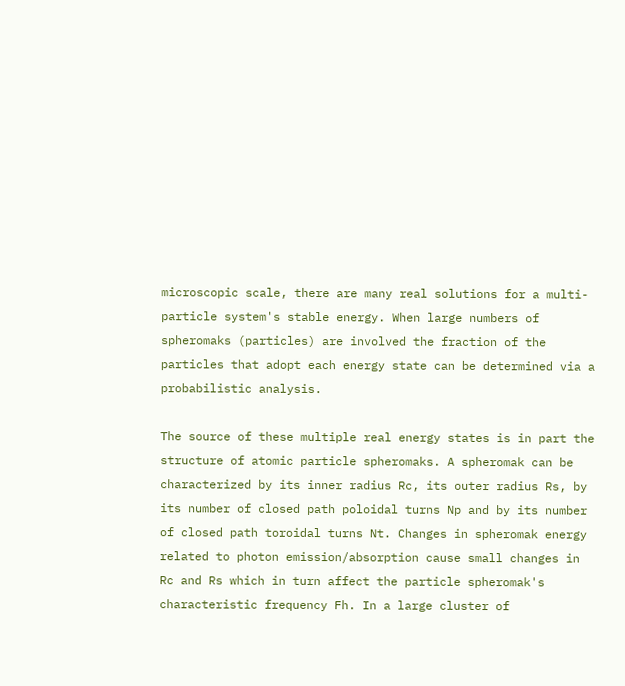microscopic scale, there are many real solutions for a multi-particle system's stable energy. When large numbers of spheromaks (particles) are involved the fraction of the particles that adopt each energy state can be determined via a probabilistic analysis.

The source of these multiple real energy states is in part the structure of atomic particle spheromaks. A spheromak can be characterized by its inner radius Rc, its outer radius Rs, by its number of closed path poloidal turns Np and by its number of closed path toroidal turns Nt. Changes in spheromak energy related to photon emission/absorption cause small changes in Rc and Rs which in turn affect the particle spheromak's characteristic frequency Fh. In a large cluster of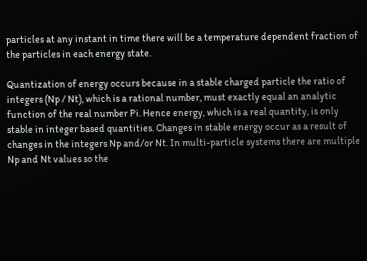particles at any instant in time there will be a temperature dependent fraction of the particles in each energy state.

Quantization of energy occurs because in a stable charged particle the ratio of integers (Np / Nt), which is a rational number, must exactly equal an analytic function of the real number Pi. Hence energy, which is a real quantity, is only stable in integer based quantities. Changes in stable energy occur as a result of changes in the integers Np and/or Nt. In multi-particle systems there are multiple Np and Nt values so the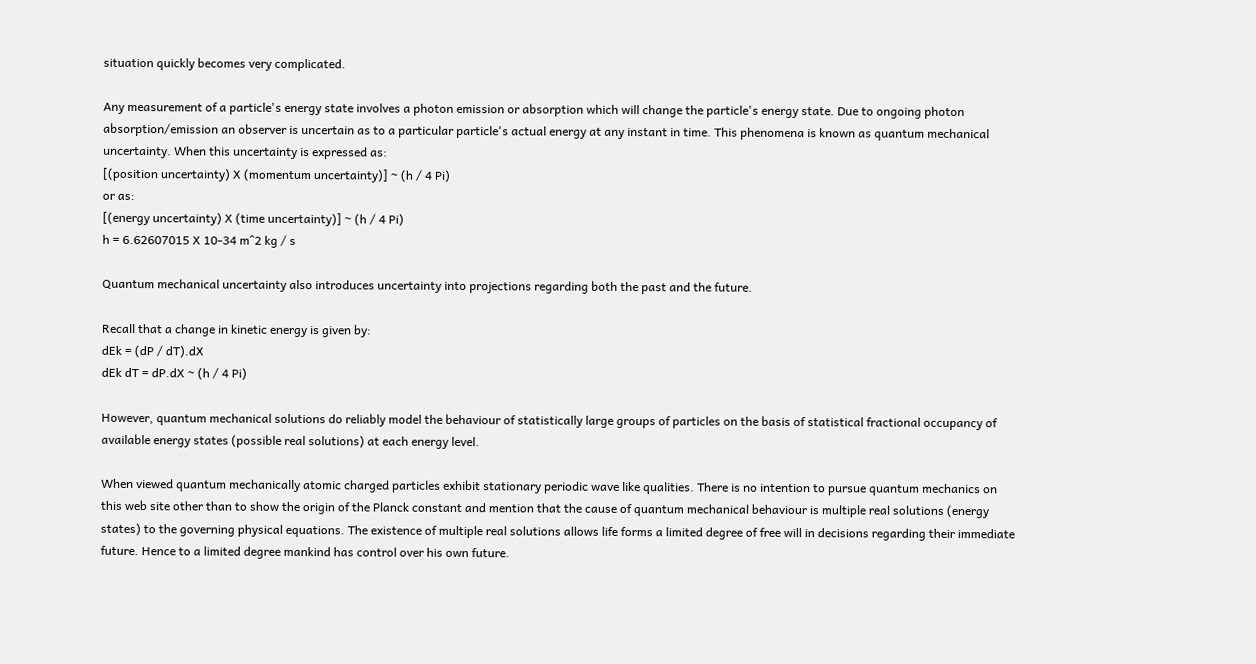situation quickly becomes very complicated.

Any measurement of a particle's energy state involves a photon emission or absorption which will change the particle's energy state. Due to ongoing photon absorption/emission an observer is uncertain as to a particular particle's actual energy at any instant in time. This phenomena is known as quantum mechanical uncertainty. When this uncertainty is expressed as:
[(position uncertainty) X (momentum uncertainty)] ~ (h / 4 Pi)
or as:
[(energy uncertainty) X (time uncertainty)] ~ (h / 4 Pi)
h = 6.62607015 X 10-34 m^2 kg / s

Quantum mechanical uncertainty also introduces uncertainty into projections regarding both the past and the future.

Recall that a change in kinetic energy is given by:
dEk = (dP / dT).dX
dEk dT = dP.dX ~ (h / 4 Pi)

However, quantum mechanical solutions do reliably model the behaviour of statistically large groups of particles on the basis of statistical fractional occupancy of available energy states (possible real solutions) at each energy level.

When viewed quantum mechanically atomic charged particles exhibit stationary periodic wave like qualities. There is no intention to pursue quantum mechanics on this web site other than to show the origin of the Planck constant and mention that the cause of quantum mechanical behaviour is multiple real solutions (energy states) to the governing physical equations. The existence of multiple real solutions allows life forms a limited degree of free will in decisions regarding their immediate future. Hence to a limited degree mankind has control over his own future.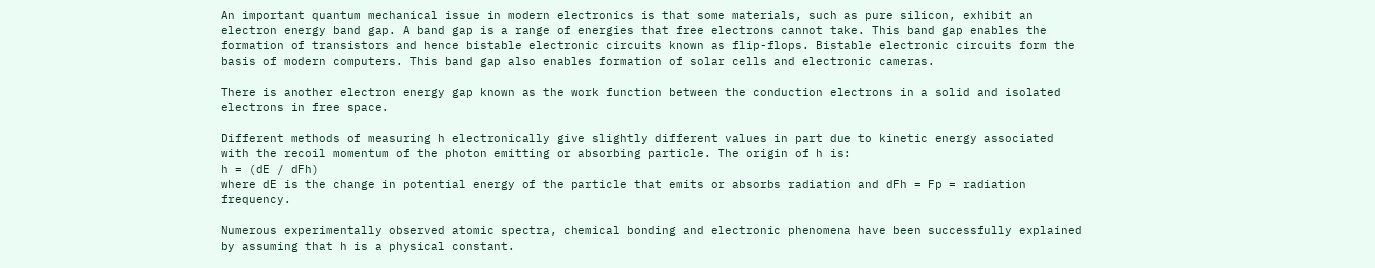An important quantum mechanical issue in modern electronics is that some materials, such as pure silicon, exhibit an electron energy band gap. A band gap is a range of energies that free electrons cannot take. This band gap enables the formation of transistors and hence bistable electronic circuits known as flip-flops. Bistable electronic circuits form the basis of modern computers. This band gap also enables formation of solar cells and electronic cameras.

There is another electron energy gap known as the work function between the conduction electrons in a solid and isolated electrons in free space.

Different methods of measuring h electronically give slightly different values in part due to kinetic energy associated with the recoil momentum of the photon emitting or absorbing particle. The origin of h is:
h = (dE / dFh)
where dE is the change in potential energy of the particle that emits or absorbs radiation and dFh = Fp = radiation frequency.

Numerous experimentally observed atomic spectra, chemical bonding and electronic phenomena have been successfully explained by assuming that h is a physical constant.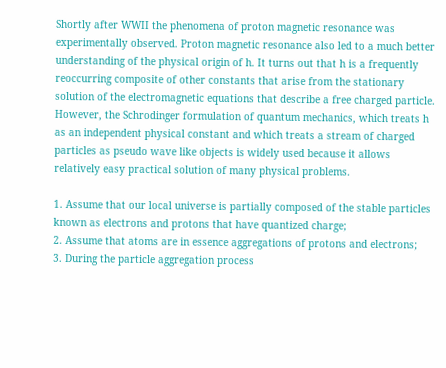Shortly after WWII the phenomena of proton magnetic resonance was experimentally observed. Proton magnetic resonance also led to a much better understanding of the physical origin of h. It turns out that h is a frequently reoccurring composite of other constants that arise from the stationary solution of the electromagnetic equations that describe a free charged particle. However, the Schrodinger formulation of quantum mechanics, which treats h as an independent physical constant and which treats a stream of charged particles as pseudo wave like objects is widely used because it allows relatively easy practical solution of many physical problems.

1. Assume that our local universe is partially composed of the stable particles known as electrons and protons that have quantized charge;
2. Assume that atoms are in essence aggregations of protons and electrons;
3. During the particle aggregation process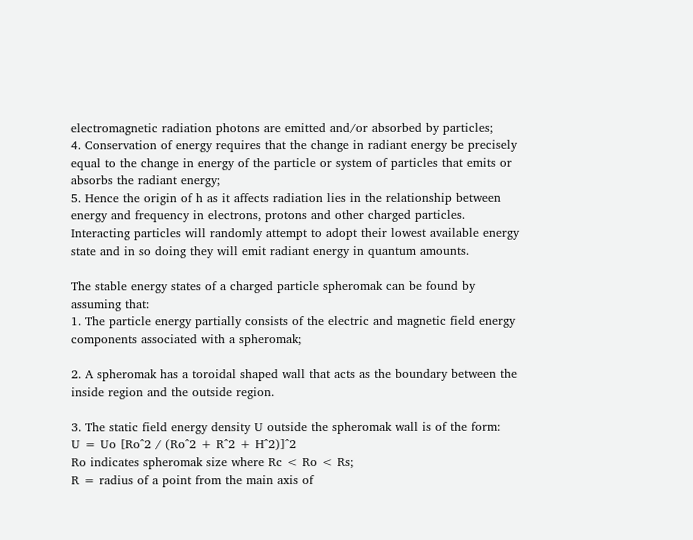electromagnetic radiation photons are emitted and/or absorbed by particles;
4. Conservation of energy requires that the change in radiant energy be precisely equal to the change in energy of the particle or system of particles that emits or absorbs the radiant energy;
5. Hence the origin of h as it affects radiation lies in the relationship between energy and frequency in electrons, protons and other charged particles. Interacting particles will randomly attempt to adopt their lowest available energy state and in so doing they will emit radiant energy in quantum amounts.

The stable energy states of a charged particle spheromak can be found by assuming that:
1. The particle energy partially consists of the electric and magnetic field energy components associated with a spheromak;

2. A spheromak has a toroidal shaped wall that acts as the boundary between the inside region and the outside region.

3. The static field energy density U outside the spheromak wall is of the form:
U = Uo [Ro^2 / (Ro^2 + R^2 + H^2)]^2
Ro indicates spheromak size where Rc < Ro < Rs;
R = radius of a point from the main axis of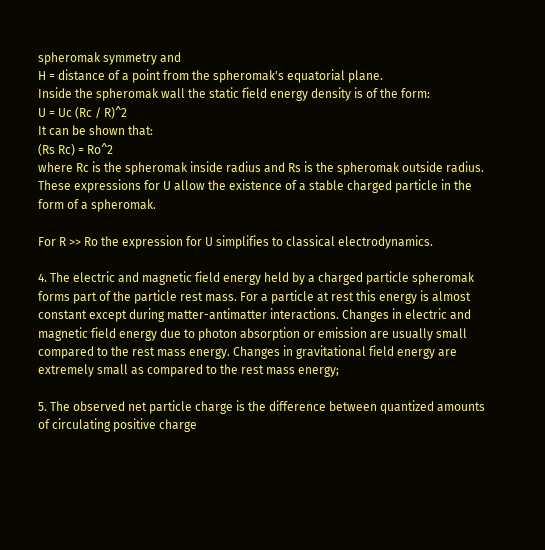spheromak symmetry and
H = distance of a point from the spheromak's equatorial plane.
Inside the spheromak wall the static field energy density is of the form:
U = Uc (Rc / R)^2
It can be shown that:
(Rs Rc) = Ro^2
where Rc is the spheromak inside radius and Rs is the spheromak outside radius. These expressions for U allow the existence of a stable charged particle in the form of a spheromak.

For R >> Ro the expression for U simplifies to classical electrodynamics.

4. The electric and magnetic field energy held by a charged particle spheromak forms part of the particle rest mass. For a particle at rest this energy is almost constant except during matter-antimatter interactions. Changes in electric and magnetic field energy due to photon absorption or emission are usually small compared to the rest mass energy. Changes in gravitational field energy are extremely small as compared to the rest mass energy;

5. The observed net particle charge is the difference between quantized amounts of circulating positive charge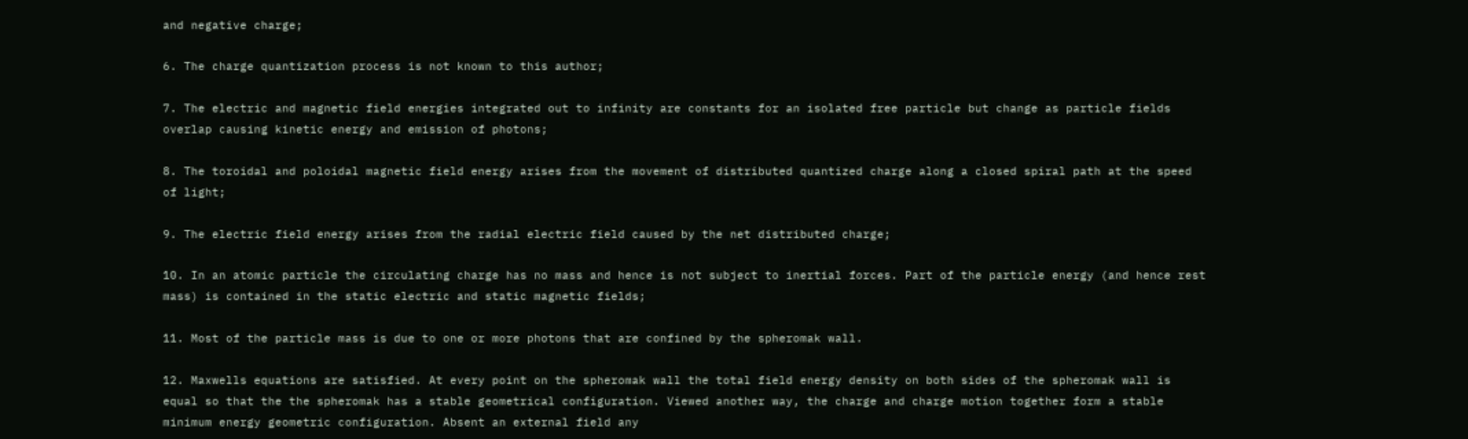and negative charge;

6. The charge quantization process is not known to this author;

7. The electric and magnetic field energies integrated out to infinity are constants for an isolated free particle but change as particle fields overlap causing kinetic energy and emission of photons;

8. The toroidal and poloidal magnetic field energy arises from the movement of distributed quantized charge along a closed spiral path at the speed of light;

9. The electric field energy arises from the radial electric field caused by the net distributed charge;

10. In an atomic particle the circulating charge has no mass and hence is not subject to inertial forces. Part of the particle energy (and hence rest mass) is contained in the static electric and static magnetic fields;

11. Most of the particle mass is due to one or more photons that are confined by the spheromak wall.

12. Maxwells equations are satisfied. At every point on the spheromak wall the total field energy density on both sides of the spheromak wall is equal so that the the spheromak has a stable geometrical configuration. Viewed another way, the charge and charge motion together form a stable minimum energy geometric configuration. Absent an external field any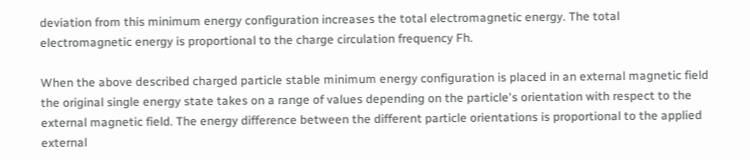deviation from this minimum energy configuration increases the total electromagnetic energy. The total electromagnetic energy is proportional to the charge circulation frequency Fh.

When the above described charged particle stable minimum energy configuration is placed in an external magnetic field the original single energy state takes on a range of values depending on the particle's orientation with respect to the external magnetic field. The energy difference between the different particle orientations is proportional to the applied external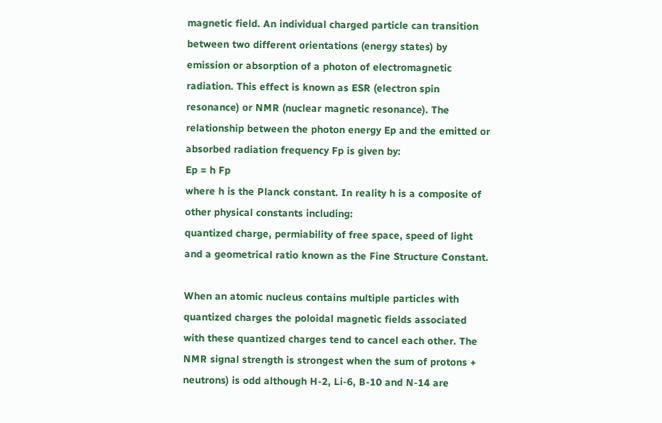magnetic field. An individual charged particle can transition between two different orientations (energy states) by emission or absorption of a photon of electromagnetic radiation. This effect is known as ESR (electron spin resonance) or NMR (nuclear magnetic resonance). The relationship between the photon energy Ep and the emitted or absorbed radiation frequency Fp is given by:
Ep = h Fp
where h is the Planck constant. In reality h is a composite of other physical constants including:
quantized charge, permiability of free space, speed of light and a geometrical ratio known as the Fine Structure Constant.

When an atomic nucleus contains multiple particles with quantized charges the poloidal magnetic fields associated with these quantized charges tend to cancel each other. The NMR signal strength is strongest when the sum of protons + neutrons) is odd although H-2, Li-6, B-10 and N-14 are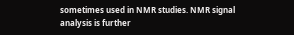sometimes used in NMR studies. NMR signal analysis is further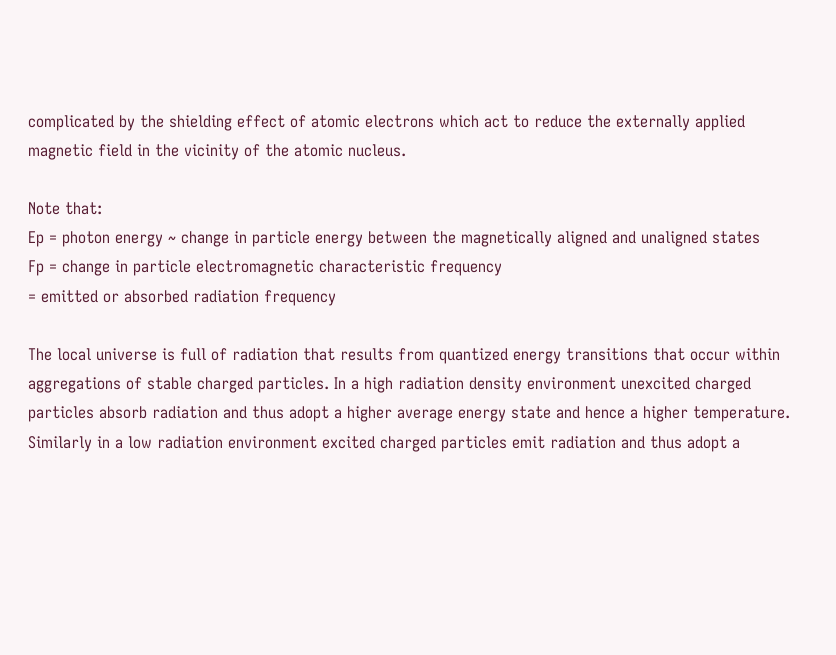complicated by the shielding effect of atomic electrons which act to reduce the externally applied magnetic field in the vicinity of the atomic nucleus.

Note that:
Ep = photon energy ~ change in particle energy between the magnetically aligned and unaligned states
Fp = change in particle electromagnetic characteristic frequency
= emitted or absorbed radiation frequency

The local universe is full of radiation that results from quantized energy transitions that occur within aggregations of stable charged particles. In a high radiation density environment unexcited charged particles absorb radiation and thus adopt a higher average energy state and hence a higher temperature. Similarly in a low radiation environment excited charged particles emit radiation and thus adopt a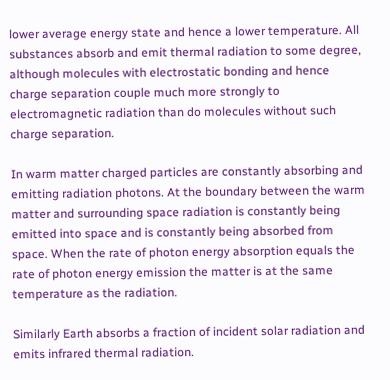lower average energy state and hence a lower temperature. All substances absorb and emit thermal radiation to some degree, although molecules with electrostatic bonding and hence charge separation couple much more strongly to electromagnetic radiation than do molecules without such charge separation.

In warm matter charged particles are constantly absorbing and emitting radiation photons. At the boundary between the warm matter and surrounding space radiation is constantly being emitted into space and is constantly being absorbed from space. When the rate of photon energy absorption equals the rate of photon energy emission the matter is at the same temperature as the radiation.

Similarly Earth absorbs a fraction of incident solar radiation and emits infrared thermal radiation.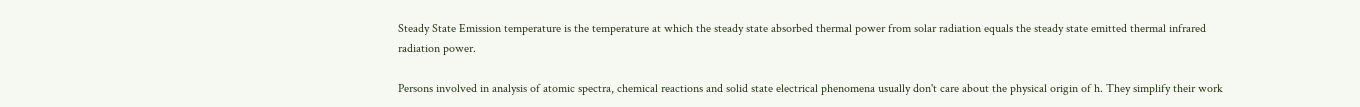Steady State Emission temperature is the temperature at which the steady state absorbed thermal power from solar radiation equals the steady state emitted thermal infrared radiation power.

Persons involved in analysis of atomic spectra, chemical reactions and solid state electrical phenomena usually don't care about the physical origin of h. They simplify their work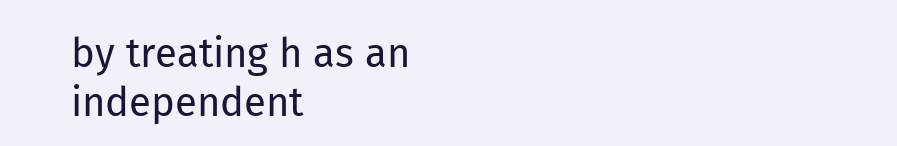by treating h as an independent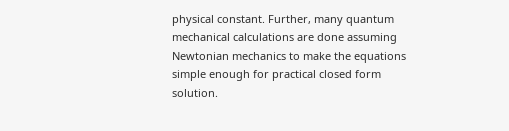physical constant. Further, many quantum mechanical calculations are done assuming Newtonian mechanics to make the equations simple enough for practical closed form solution.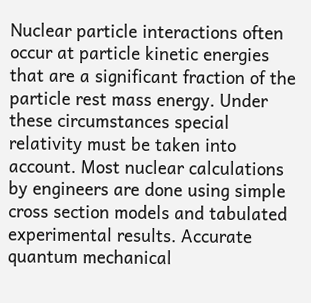Nuclear particle interactions often occur at particle kinetic energies that are a significant fraction of the particle rest mass energy. Under these circumstances special relativity must be taken into account. Most nuclear calculations by engineers are done using simple cross section models and tabulated experimental results. Accurate quantum mechanical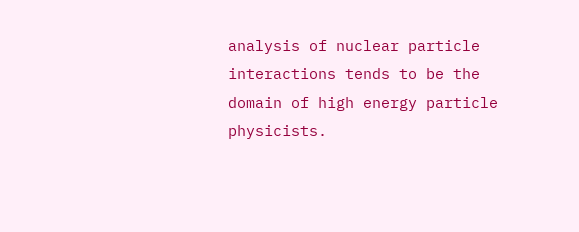analysis of nuclear particle interactions tends to be the domain of high energy particle physicists.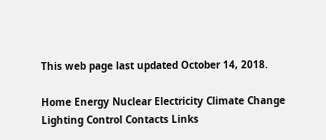This web page last updated October 14, 2018.

Home Energy Nuclear Electricity Climate Change Lighting Control Contacts Links